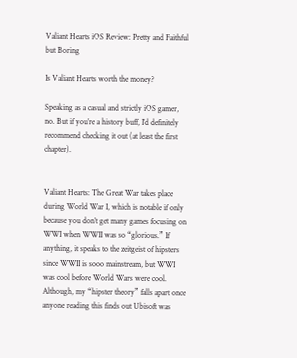Valiant Hearts iOS Review: Pretty and Faithful but Boring

Is Valiant Hearts worth the money?

Speaking as a casual and strictly iOS gamer, no. But if you’re a history buff, I’d definitely recommend checking it out (at least the first chapter).


Valiant Hearts: The Great War takes place during World War I, which is notable if only because you don’t get many games focusing on WWI when WWII was so “glorious.” If anything, it speaks to the zeitgeist of hipsters since WWII is sooo mainstream, but WWI was cool before World Wars were cool. Although, my “hipster theory” falls apart once anyone reading this finds out Ubisoft was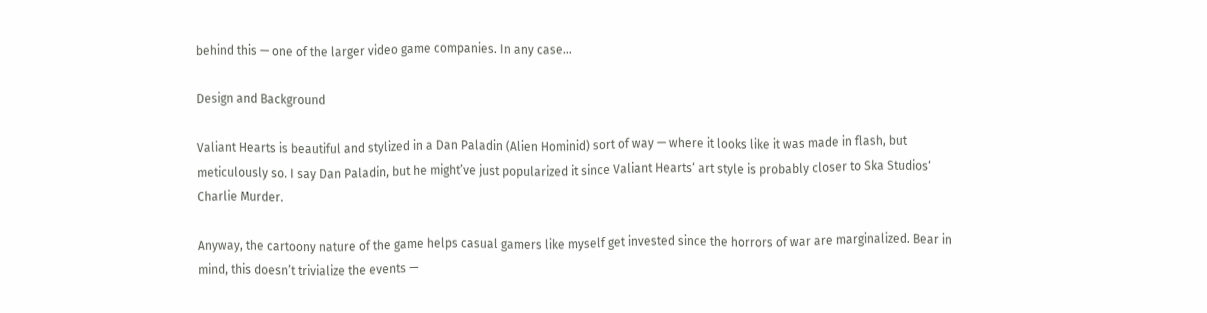behind this — one of the larger video game companies. In any case…

Design and Background

Valiant Hearts is beautiful and stylized in a Dan Paladin (Alien Hominid) sort of way — where it looks like it was made in flash, but meticulously so. I say Dan Paladin, but he might’ve just popularized it since Valiant Hearts‘ art style is probably closer to Ska Studios‘ Charlie Murder.

Anyway, the cartoony nature of the game helps casual gamers like myself get invested since the horrors of war are marginalized. Bear in mind, this doesn’t trivialize the events —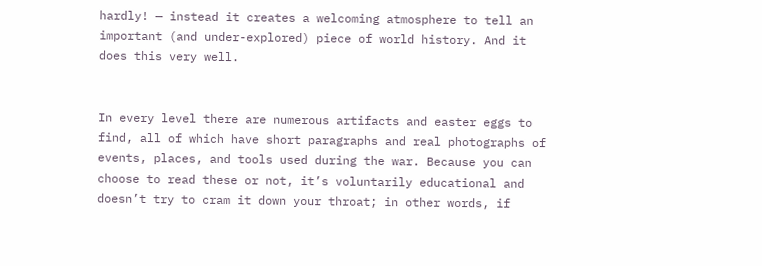hardly! — instead it creates a welcoming atmosphere to tell an important (and under-explored) piece of world history. And it does this very well.


In every level there are numerous artifacts and easter eggs to find, all of which have short paragraphs and real photographs of events, places, and tools used during the war. Because you can choose to read these or not, it’s voluntarily educational and doesn’t try to cram it down your throat; in other words, if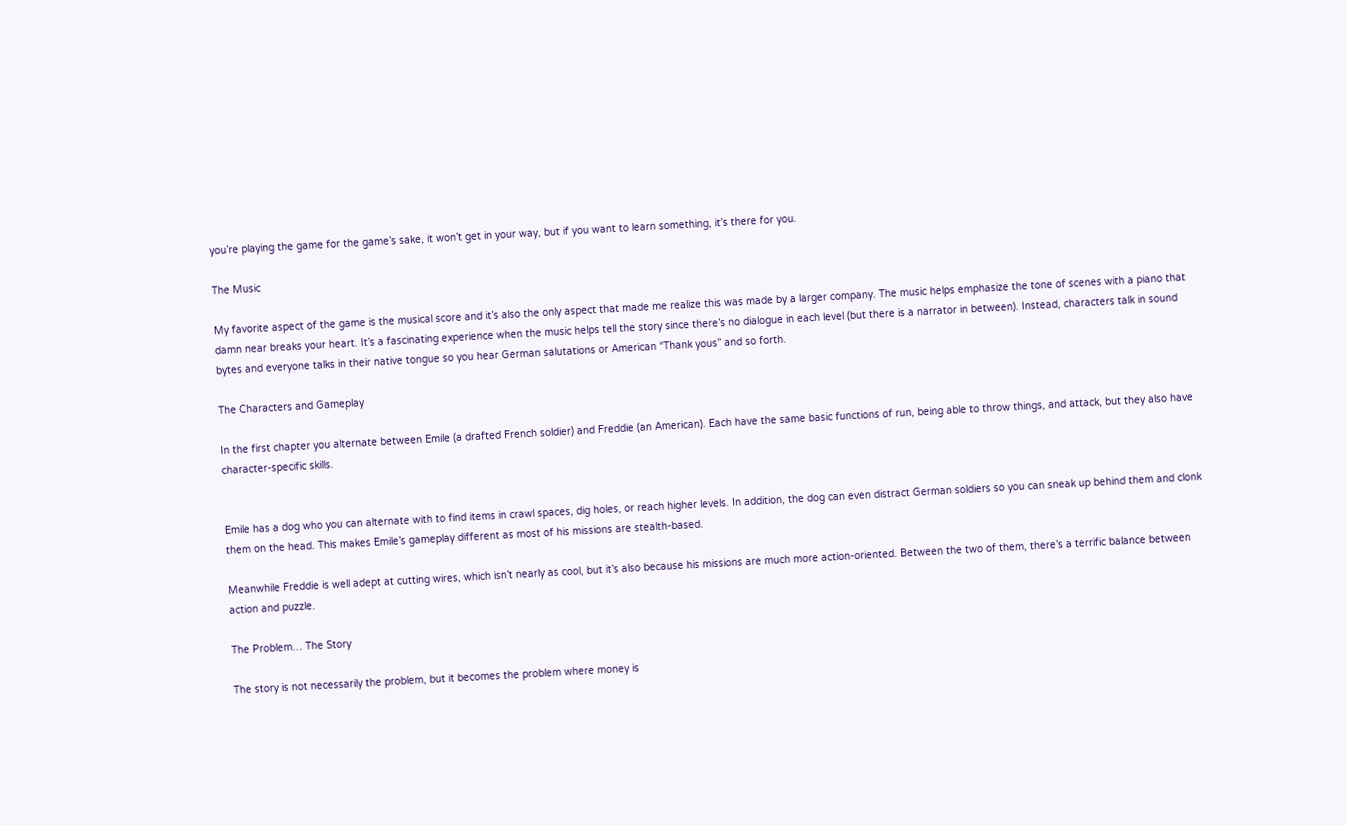you’re playing the game for the game’s sake, it won’t get in your way, but if you want to learn something, it’s there for you.

The Music

My favorite aspect of the game is the musical score and it’s also the only aspect that made me realize this was made by a larger company. The music helps emphasize the tone of scenes with a piano that damn near breaks your heart. It’s a fascinating experience when the music helps tell the story since there’s no dialogue in each level (but there is a narrator in between). Instead, characters talk in sound bytes and everyone talks in their native tongue so you hear German salutations or American “Thank yous” and so forth.

The Characters and Gameplay

In the first chapter you alternate between Emile (a drafted French soldier) and Freddie (an American). Each have the same basic functions of run, being able to throw things, and attack, but they also have character-specific skills.


Emile has a dog who you can alternate with to find items in crawl spaces, dig holes, or reach higher levels. In addition, the dog can even distract German soldiers so you can sneak up behind them and clonk them on the head. This makes Emile’s gameplay different as most of his missions are stealth-based.

Meanwhile Freddie is well adept at cutting wires, which isn’t nearly as cool, but it’s also because his missions are much more action-oriented. Between the two of them, there’s a terrific balance between action and puzzle.

The Problem… The Story

The story is not necessarily the problem, but it becomes the problem where money is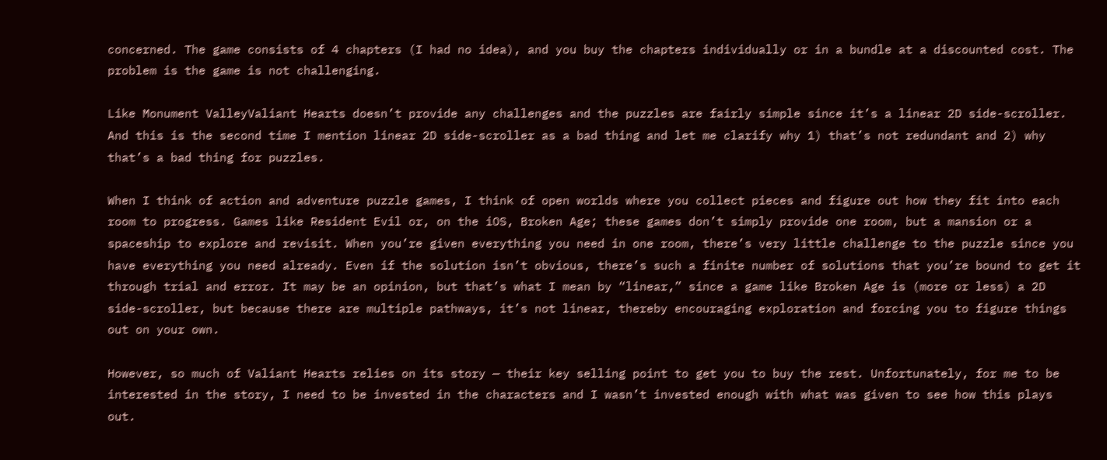concerned. The game consists of 4 chapters (I had no idea), and you buy the chapters individually or in a bundle at a discounted cost. The problem is the game is not challenging.

Like Monument ValleyValiant Hearts doesn’t provide any challenges and the puzzles are fairly simple since it’s a linear 2D side-scroller. And this is the second time I mention linear 2D side-scroller as a bad thing and let me clarify why 1) that’s not redundant and 2) why that’s a bad thing for puzzles.

When I think of action and adventure puzzle games, I think of open worlds where you collect pieces and figure out how they fit into each room to progress. Games like Resident Evil or, on the iOS, Broken Age; these games don’t simply provide one room, but a mansion or a spaceship to explore and revisit. When you’re given everything you need in one room, there’s very little challenge to the puzzle since you have everything you need already. Even if the solution isn’t obvious, there’s such a finite number of solutions that you’re bound to get it through trial and error. It may be an opinion, but that’s what I mean by “linear,” since a game like Broken Age is (more or less) a 2D side-scroller, but because there are multiple pathways, it’s not linear, thereby encouraging exploration and forcing you to figure things out on your own.

However, so much of Valiant Hearts relies on its story — their key selling point to get you to buy the rest. Unfortunately, for me to be interested in the story, I need to be invested in the characters and I wasn’t invested enough with what was given to see how this plays out.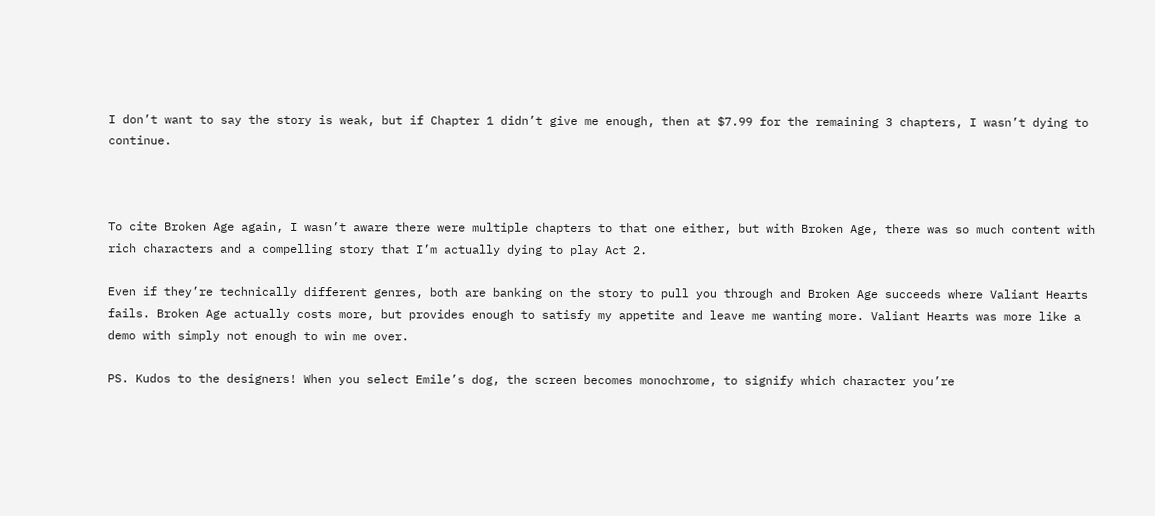I don’t want to say the story is weak, but if Chapter 1 didn’t give me enough, then at $7.99 for the remaining 3 chapters, I wasn’t dying to continue.



To cite Broken Age again, I wasn’t aware there were multiple chapters to that one either, but with Broken Age, there was so much content with rich characters and a compelling story that I’m actually dying to play Act 2.

Even if they’re technically different genres, both are banking on the story to pull you through and Broken Age succeeds where Valiant Hearts fails. Broken Age actually costs more, but provides enough to satisfy my appetite and leave me wanting more. Valiant Hearts was more like a demo with simply not enough to win me over.

PS. Kudos to the designers! When you select Emile’s dog, the screen becomes monochrome, to signify which character you’re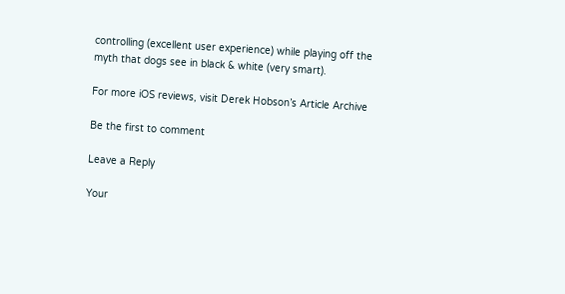controlling (excellent user experience) while playing off the myth that dogs see in black & white (very smart).

For more iOS reviews, visit Derek Hobson’s Article Archive

Be the first to comment

Leave a Reply

Your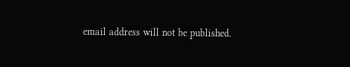email address will not be published.